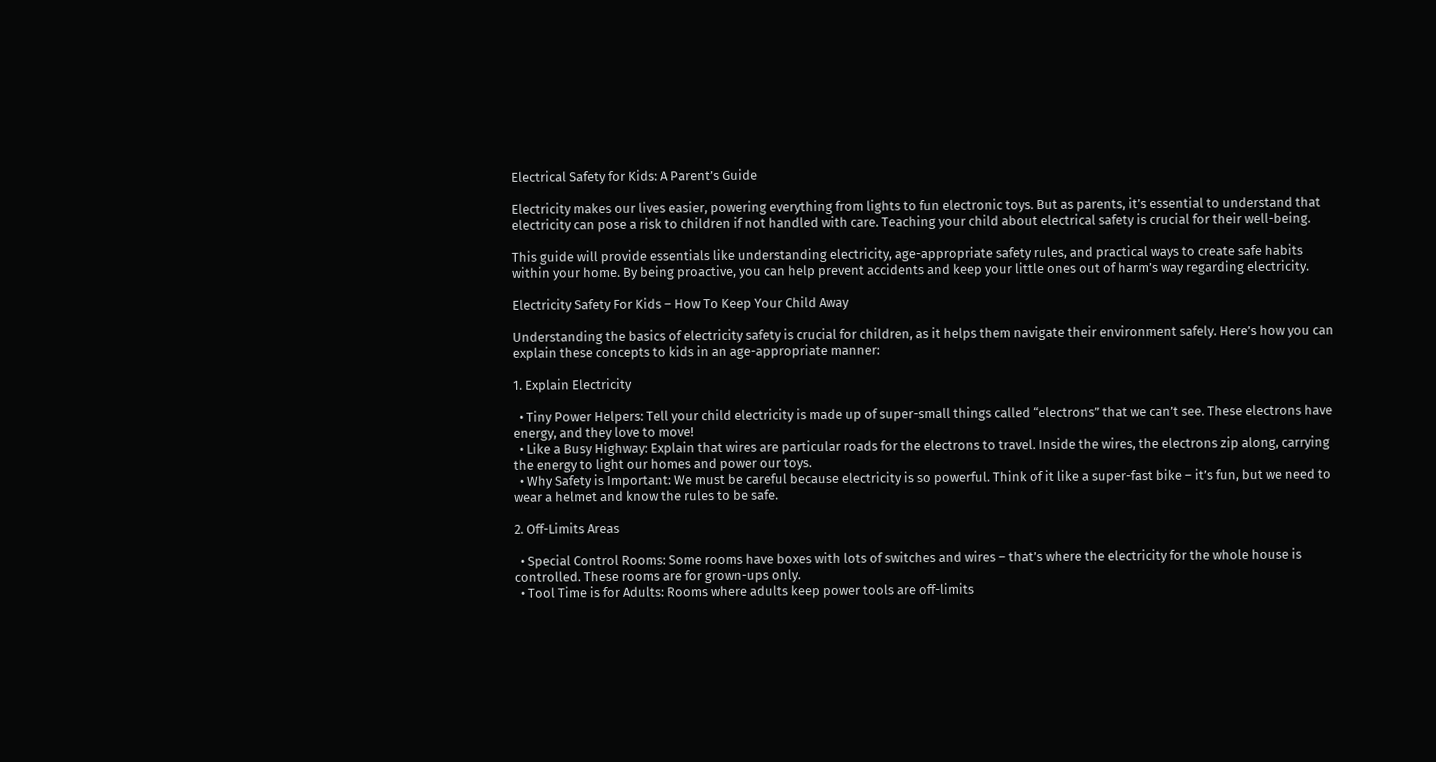Electrical Safety for Kids: A Parent’s Guide

Electricity makes our lives easier, powering everything from lights to fun electronic toys. But as parents, it’s essential to understand that electricity can pose a risk to children if not handled with care. Teaching your child about electrical safety is crucial for their well-being.

This guide will provide essentials like understanding electricity, age-appropriate safety rules, and practical ways to create safe habits within your home. By being proactive, you can help prevent accidents and keep your little ones out of harm’s way regarding electricity.

Electricity Safety For Kids – How To Keep Your Child Away

Understanding the basics of electricity safety is crucial for children, as it helps them navigate their environment safely. Here’s how you can explain these concepts to kids in an age-appropriate manner:

1. Explain Electricity

  • Tiny Power Helpers: Tell your child electricity is made up of super-small things called “electrons” that we can’t see. These electrons have energy, and they love to move!
  • Like a Busy Highway: Explain that wires are particular roads for the electrons to travel. Inside the wires, the electrons zip along, carrying the energy to light our homes and power our toys.
  • Why Safety is Important: We must be careful because electricity is so powerful. Think of it like a super-fast bike – it’s fun, but we need to wear a helmet and know the rules to be safe.

2. Off-Limits Areas

  • Special Control Rooms: Some rooms have boxes with lots of switches and wires – that’s where the electricity for the whole house is controlled. These rooms are for grown-ups only.
  • Tool Time is for Adults: Rooms where adults keep power tools are off-limits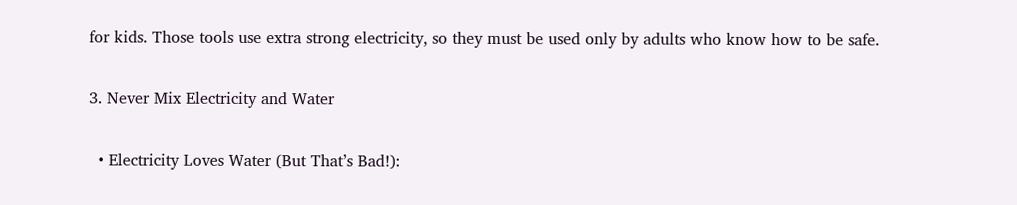for kids. Those tools use extra strong electricity, so they must be used only by adults who know how to be safe.

3. Never Mix Electricity and Water

  • Electricity Loves Water (But That’s Bad!):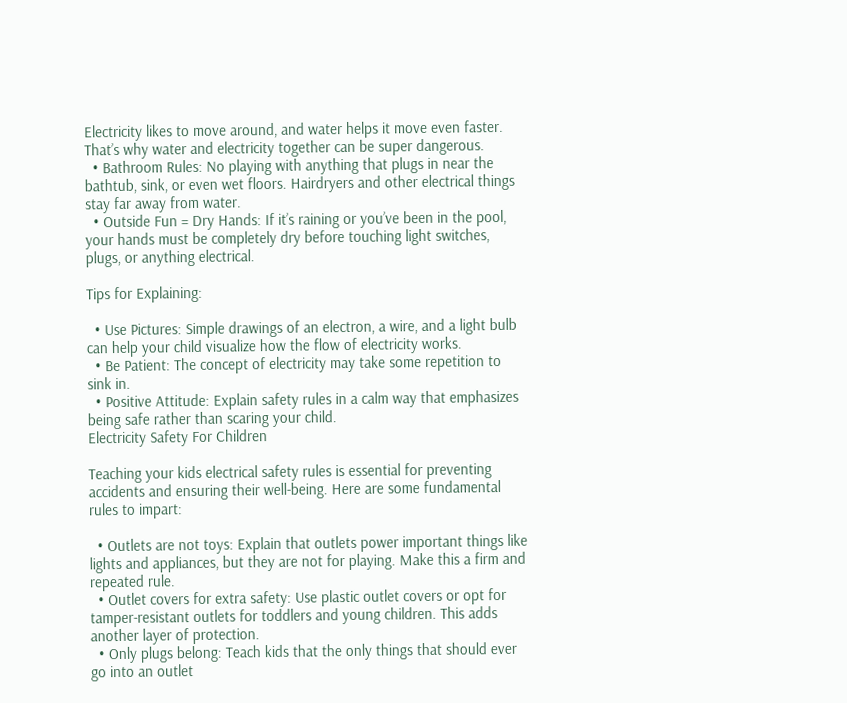Electricity likes to move around, and water helps it move even faster. That’s why water and electricity together can be super dangerous.
  • Bathroom Rules: No playing with anything that plugs in near the bathtub, sink, or even wet floors. Hairdryers and other electrical things stay far away from water.
  • Outside Fun = Dry Hands: If it’s raining or you’ve been in the pool, your hands must be completely dry before touching light switches, plugs, or anything electrical.

Tips for Explaining:

  • Use Pictures: Simple drawings of an electron, a wire, and a light bulb can help your child visualize how the flow of electricity works.
  • Be Patient: The concept of electricity may take some repetition to sink in.
  • Positive Attitude: Explain safety rules in a calm way that emphasizes being safe rather than scaring your child.
Electricity Safety For Children

Teaching your kids electrical safety rules is essential for preventing accidents and ensuring their well-being. Here are some fundamental rules to impart:

  • Outlets are not toys: Explain that outlets power important things like lights and appliances, but they are not for playing. Make this a firm and repeated rule.
  • Outlet covers for extra safety: Use plastic outlet covers or opt for tamper-resistant outlets for toddlers and young children. This adds another layer of protection.
  • Only plugs belong: Teach kids that the only things that should ever go into an outlet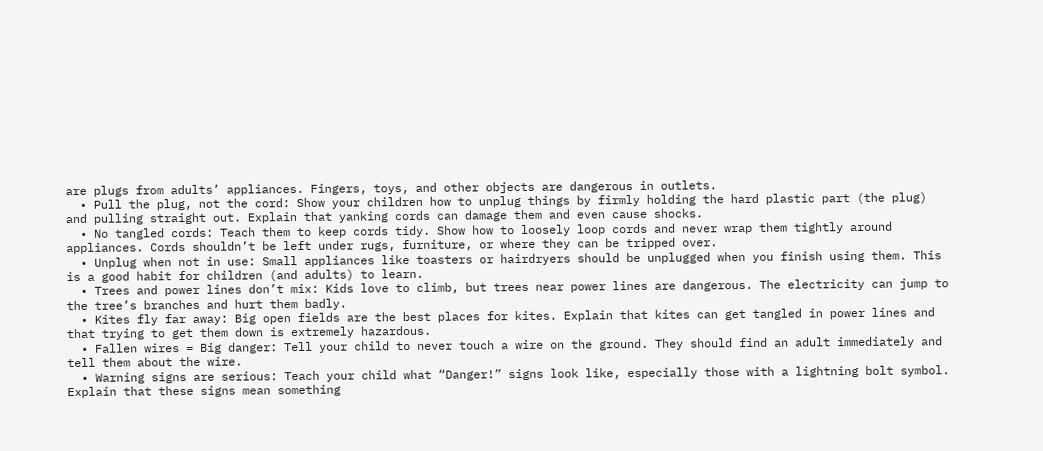are plugs from adults’ appliances. Fingers, toys, and other objects are dangerous in outlets.
  • Pull the plug, not the cord: Show your children how to unplug things by firmly holding the hard plastic part (the plug) and pulling straight out. Explain that yanking cords can damage them and even cause shocks.
  • No tangled cords: Teach them to keep cords tidy. Show how to loosely loop cords and never wrap them tightly around appliances. Cords shouldn’t be left under rugs, furniture, or where they can be tripped over.
  • Unplug when not in use: Small appliances like toasters or hairdryers should be unplugged when you finish using them. This is a good habit for children (and adults) to learn.
  • Trees and power lines don’t mix: Kids love to climb, but trees near power lines are dangerous. The electricity can jump to the tree’s branches and hurt them badly.
  • Kites fly far away: Big open fields are the best places for kites. Explain that kites can get tangled in power lines and that trying to get them down is extremely hazardous.
  • Fallen wires = Big danger: Tell your child to never touch a wire on the ground. They should find an adult immediately and tell them about the wire.
  • Warning signs are serious: Teach your child what “Danger!” signs look like, especially those with a lightning bolt symbol. Explain that these signs mean something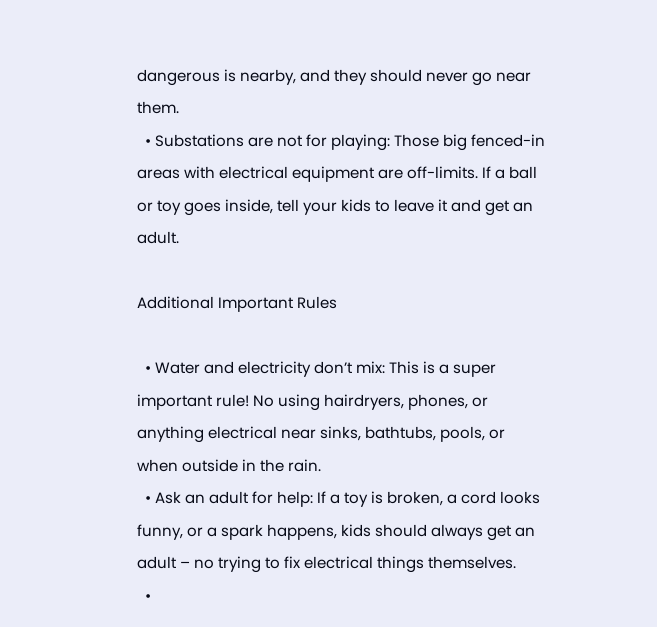dangerous is nearby, and they should never go near them.
  • Substations are not for playing: Those big fenced-in areas with electrical equipment are off-limits. If a ball or toy goes inside, tell your kids to leave it and get an adult.

Additional Important Rules

  • Water and electricity don’t mix: This is a super important rule! No using hairdryers, phones, or anything electrical near sinks, bathtubs, pools, or when outside in the rain.
  • Ask an adult for help: If a toy is broken, a cord looks funny, or a spark happens, kids should always get an adult – no trying to fix electrical things themselves.
  •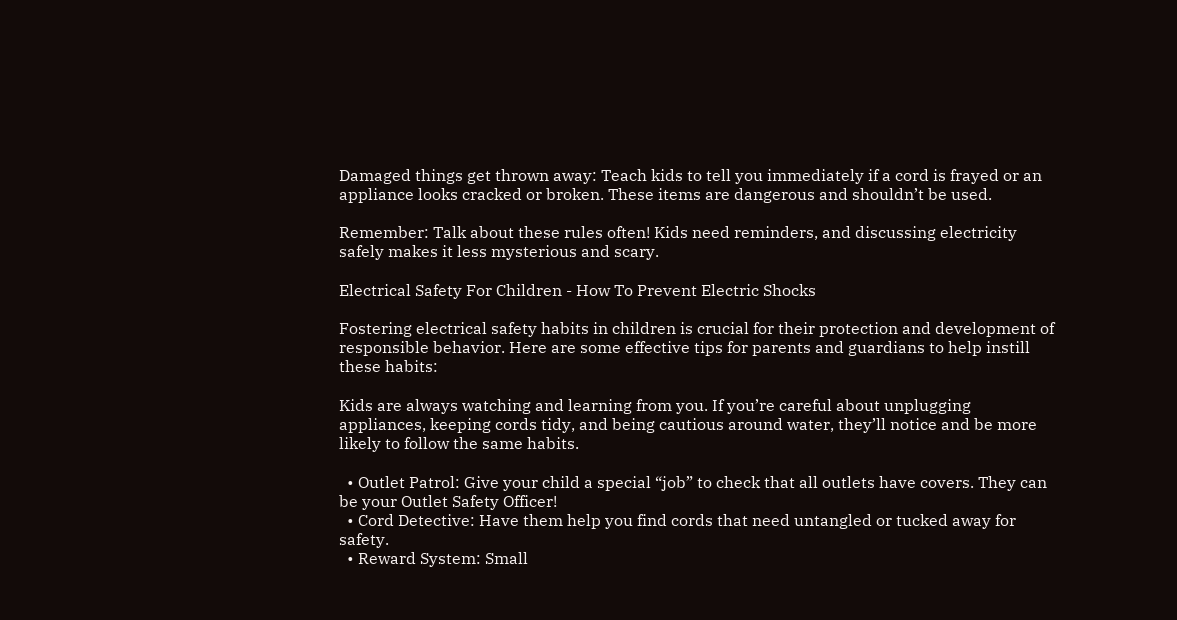Damaged things get thrown away: Teach kids to tell you immediately if a cord is frayed or an appliance looks cracked or broken. These items are dangerous and shouldn’t be used.

Remember: Talk about these rules often! Kids need reminders, and discussing electricity safely makes it less mysterious and scary.

Electrical Safety For Children - How To Prevent Electric Shocks

Fostering electrical safety habits in children is crucial for their protection and development of responsible behavior. Here are some effective tips for parents and guardians to help instill these habits:

Kids are always watching and learning from you. If you’re careful about unplugging appliances, keeping cords tidy, and being cautious around water, they’ll notice and be more likely to follow the same habits.

  • Outlet Patrol: Give your child a special “job” to check that all outlets have covers. They can be your Outlet Safety Officer!
  • Cord Detective: Have them help you find cords that need untangled or tucked away for safety.
  • Reward System: Small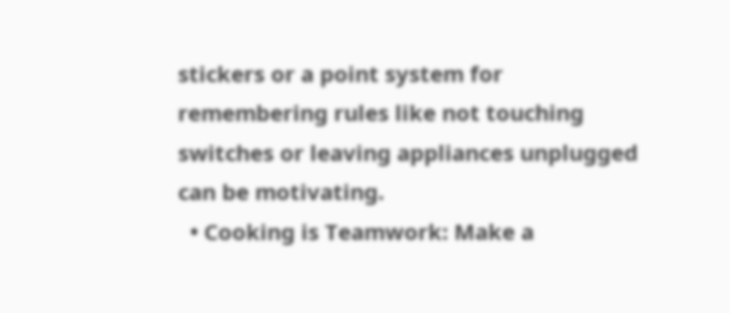stickers or a point system for remembering rules like not touching switches or leaving appliances unplugged can be motivating.
  • Cooking is Teamwork: Make a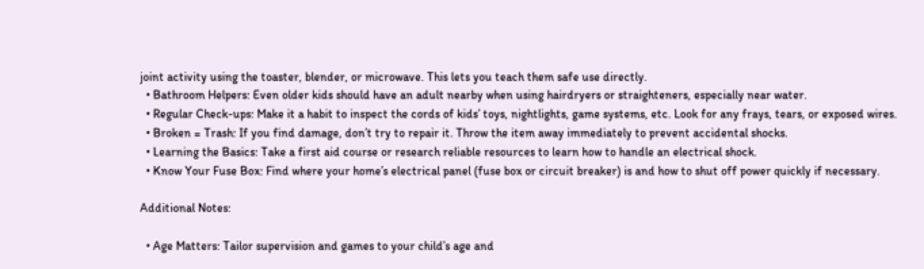joint activity using the toaster, blender, or microwave. This lets you teach them safe use directly.
  • Bathroom Helpers: Even older kids should have an adult nearby when using hairdryers or straighteners, especially near water.
  • Regular Check-ups: Make it a habit to inspect the cords of kids’ toys, nightlights, game systems, etc. Look for any frays, tears, or exposed wires.
  • Broken = Trash: If you find damage, don’t try to repair it. Throw the item away immediately to prevent accidental shocks.
  • Learning the Basics: Take a first aid course or research reliable resources to learn how to handle an electrical shock.
  • Know Your Fuse Box: Find where your home’s electrical panel (fuse box or circuit breaker) is and how to shut off power quickly if necessary.

Additional Notes:

  • Age Matters: Tailor supervision and games to your child’s age and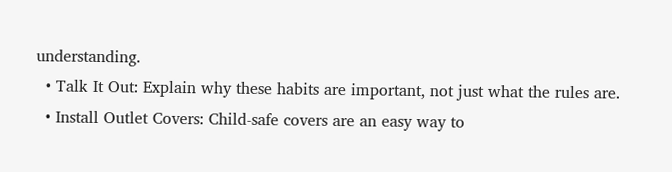understanding.
  • Talk It Out: Explain why these habits are important, not just what the rules are.
  • Install Outlet Covers: Child-safe covers are an easy way to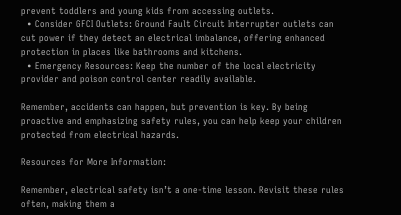prevent toddlers and young kids from accessing outlets.
  • Consider GFCI Outlets: Ground Fault Circuit Interrupter outlets can cut power if they detect an electrical imbalance, offering enhanced protection in places like bathrooms and kitchens.
  • Emergency Resources: Keep the number of the local electricity provider and poison control center readily available.

Remember, accidents can happen, but prevention is key. By being proactive and emphasizing safety rules, you can help keep your children protected from electrical hazards.

Resources for More Information:

Remember, electrical safety isn’t a one-time lesson. Revisit these rules often, making them a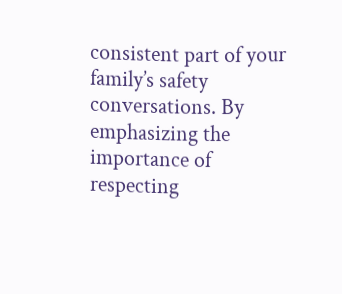consistent part of your family’s safety conversations. By emphasizing the importance of respecting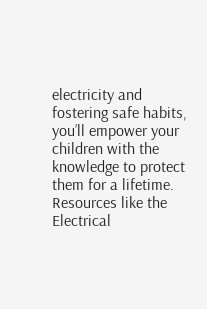electricity and fostering safe habits, you’ll empower your children with the knowledge to protect them for a lifetime. Resources like the Electrical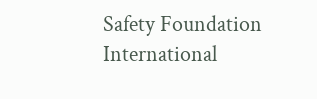Safety Foundation International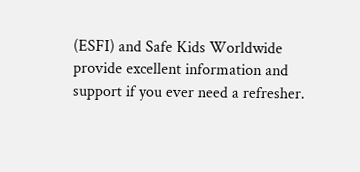(ESFI) and Safe Kids Worldwide provide excellent information and support if you ever need a refresher.